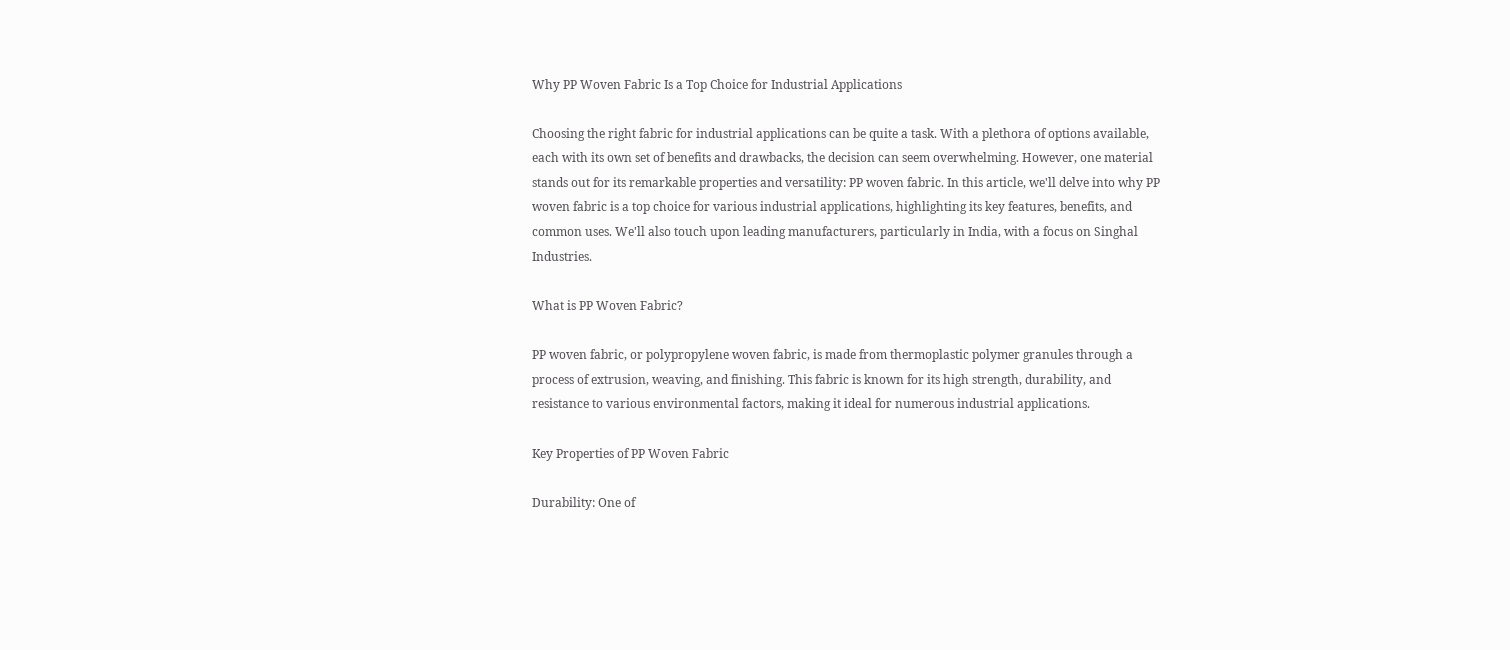Why PP Woven Fabric Is a Top Choice for Industrial Applications

Choosing the right fabric for industrial applications can be quite a task. With a plethora of options available, each with its own set of benefits and drawbacks, the decision can seem overwhelming. However, one material stands out for its remarkable properties and versatility: PP woven fabric. In this article, we'll delve into why PP woven fabric is a top choice for various industrial applications, highlighting its key features, benefits, and common uses. We'll also touch upon leading manufacturers, particularly in India, with a focus on Singhal Industries.

What is PP Woven Fabric?

PP woven fabric, or polypropylene woven fabric, is made from thermoplastic polymer granules through a process of extrusion, weaving, and finishing. This fabric is known for its high strength, durability, and resistance to various environmental factors, making it ideal for numerous industrial applications.

Key Properties of PP Woven Fabric

Durability: One of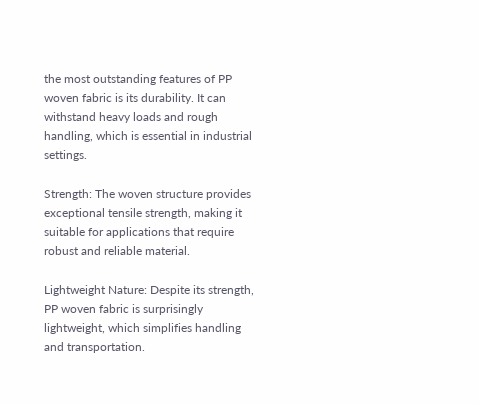the most outstanding features of PP woven fabric is its durability. It can withstand heavy loads and rough handling, which is essential in industrial settings.

Strength: The woven structure provides exceptional tensile strength, making it suitable for applications that require robust and reliable material.

Lightweight Nature: Despite its strength, PP woven fabric is surprisingly lightweight, which simplifies handling and transportation.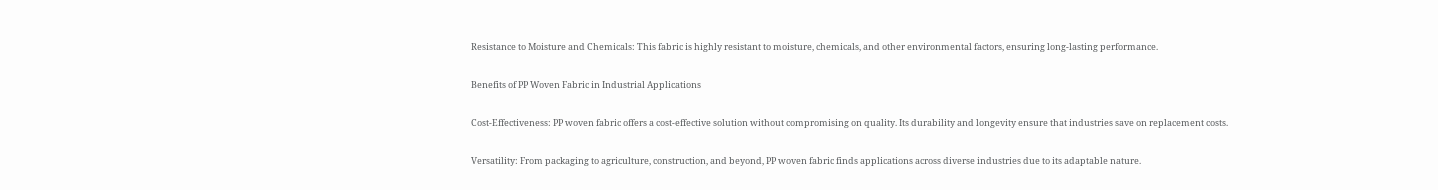Resistance to Moisture and Chemicals: This fabric is highly resistant to moisture, chemicals, and other environmental factors, ensuring long-lasting performance.

Benefits of PP Woven Fabric in Industrial Applications

Cost-Effectiveness: PP woven fabric offers a cost-effective solution without compromising on quality. Its durability and longevity ensure that industries save on replacement costs.

Versatility: From packaging to agriculture, construction, and beyond, PP woven fabric finds applications across diverse industries due to its adaptable nature.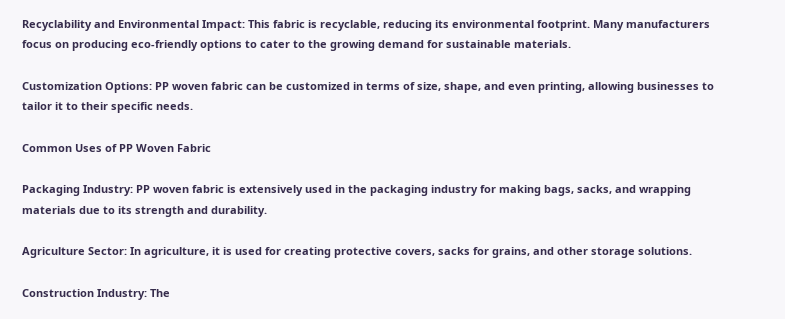Recyclability and Environmental Impact: This fabric is recyclable, reducing its environmental footprint. Many manufacturers focus on producing eco-friendly options to cater to the growing demand for sustainable materials.

Customization Options: PP woven fabric can be customized in terms of size, shape, and even printing, allowing businesses to tailor it to their specific needs.

Common Uses of PP Woven Fabric

Packaging Industry: PP woven fabric is extensively used in the packaging industry for making bags, sacks, and wrapping materials due to its strength and durability.

Agriculture Sector: In agriculture, it is used for creating protective covers, sacks for grains, and other storage solutions.

Construction Industry: The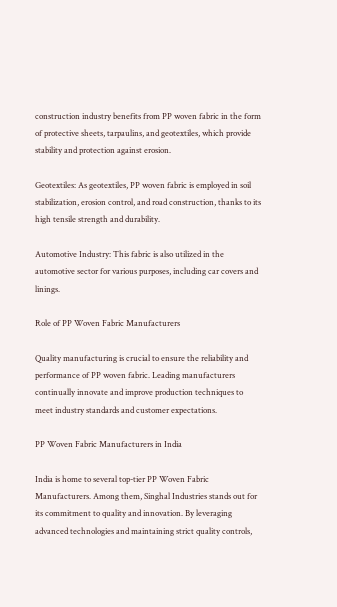construction industry benefits from PP woven fabric in the form of protective sheets, tarpaulins, and geotextiles, which provide stability and protection against erosion.

Geotextiles: As geotextiles, PP woven fabric is employed in soil stabilization, erosion control, and road construction, thanks to its high tensile strength and durability.

Automotive Industry: This fabric is also utilized in the automotive sector for various purposes, including car covers and linings.

Role of PP Woven Fabric Manufacturers

Quality manufacturing is crucial to ensure the reliability and performance of PP woven fabric. Leading manufacturers continually innovate and improve production techniques to meet industry standards and customer expectations.

PP Woven Fabric Manufacturers in India

India is home to several top-tier PP Woven Fabric Manufacturers. Among them, Singhal Industries stands out for its commitment to quality and innovation. By leveraging advanced technologies and maintaining strict quality controls,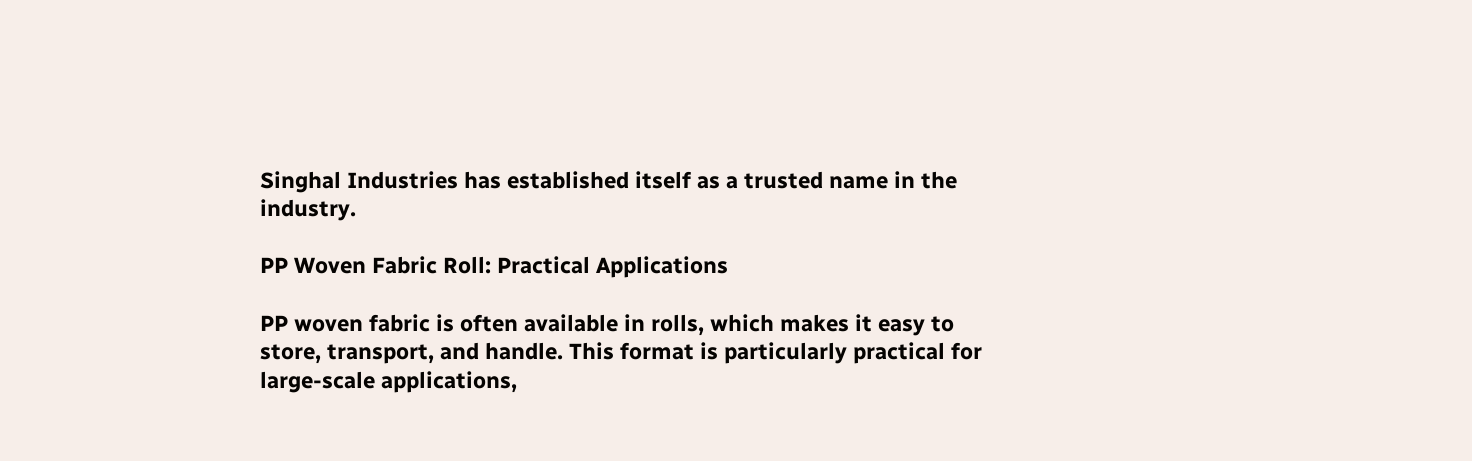Singhal Industries has established itself as a trusted name in the industry.

PP Woven Fabric Roll: Practical Applications

PP woven fabric is often available in rolls, which makes it easy to store, transport, and handle. This format is particularly practical for large-scale applications,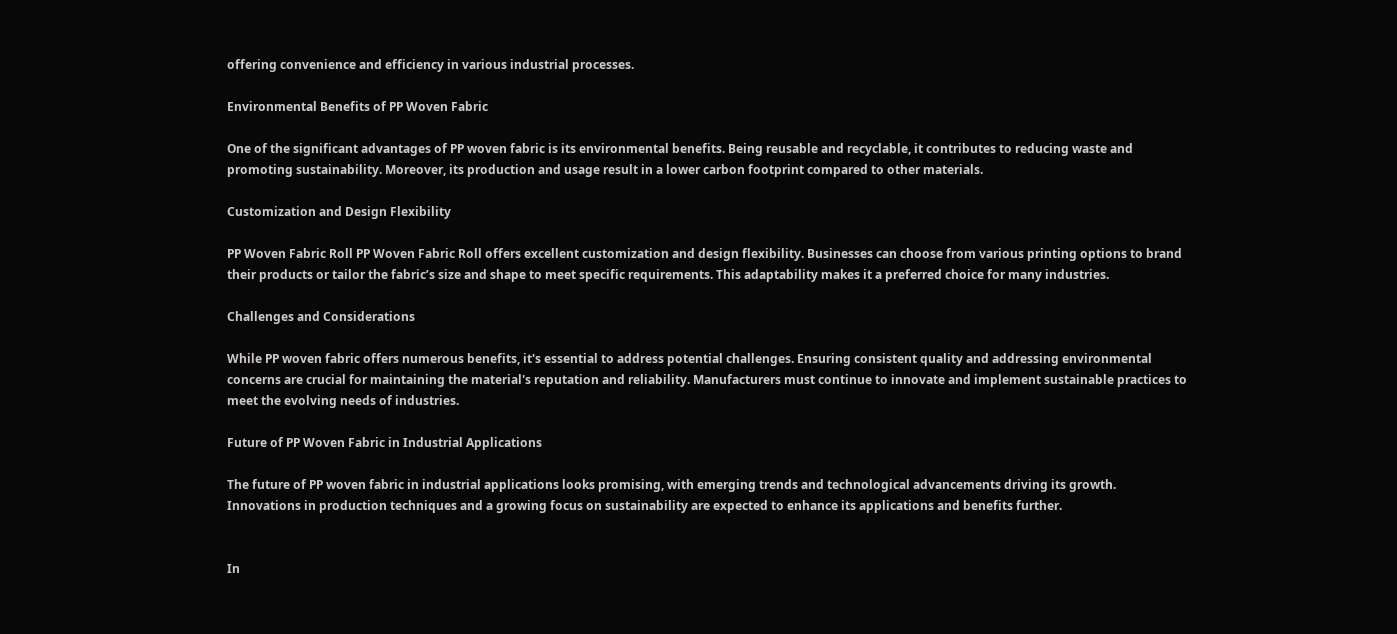offering convenience and efficiency in various industrial processes.

Environmental Benefits of PP Woven Fabric

One of the significant advantages of PP woven fabric is its environmental benefits. Being reusable and recyclable, it contributes to reducing waste and promoting sustainability. Moreover, its production and usage result in a lower carbon footprint compared to other materials.

Customization and Design Flexibility

PP Woven Fabric Roll PP Woven Fabric Roll offers excellent customization and design flexibility. Businesses can choose from various printing options to brand their products or tailor the fabric’s size and shape to meet specific requirements. This adaptability makes it a preferred choice for many industries.

Challenges and Considerations

While PP woven fabric offers numerous benefits, it's essential to address potential challenges. Ensuring consistent quality and addressing environmental concerns are crucial for maintaining the material's reputation and reliability. Manufacturers must continue to innovate and implement sustainable practices to meet the evolving needs of industries.

Future of PP Woven Fabric in Industrial Applications

The future of PP woven fabric in industrial applications looks promising, with emerging trends and technological advancements driving its growth. Innovations in production techniques and a growing focus on sustainability are expected to enhance its applications and benefits further.


In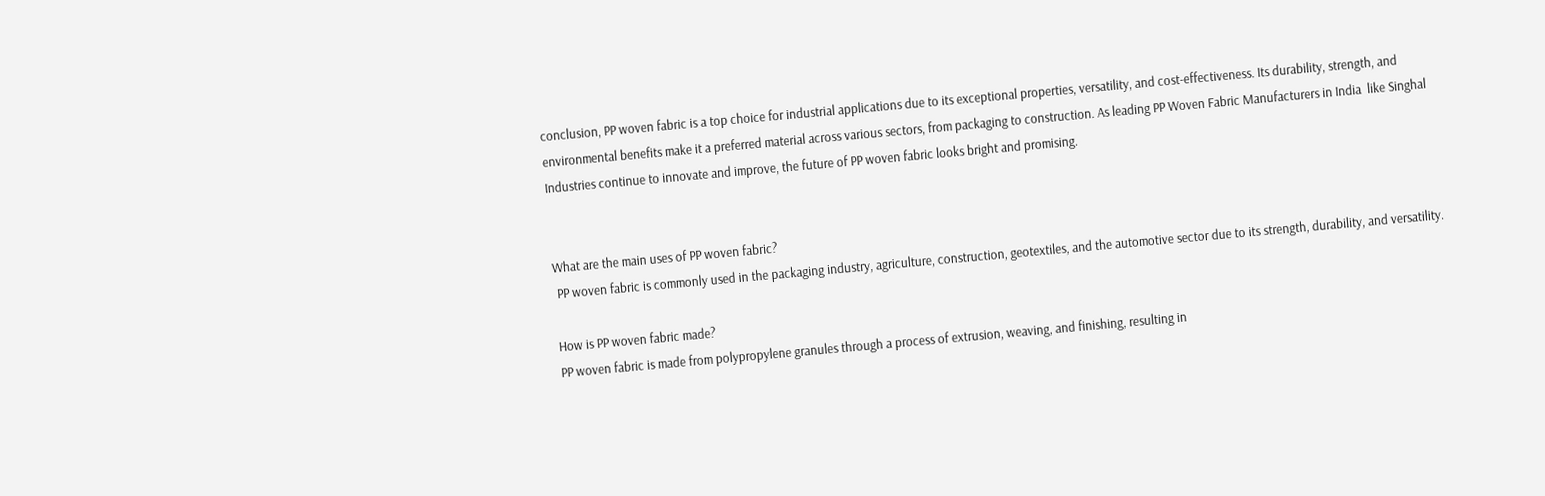conclusion, PP woven fabric is a top choice for industrial applications due to its exceptional properties, versatility, and cost-effectiveness. Its durability, strength, and environmental benefits make it a preferred material across various sectors, from packaging to construction. As leading PP Woven Fabric Manufacturers in India  like Singhal Industries continue to innovate and improve, the future of PP woven fabric looks bright and promising.


What are the main uses of PP woven fabric?
 PP woven fabric is commonly used in the packaging industry, agriculture, construction, geotextiles, and the automotive sector due to its strength, durability, and versatility.

How is PP woven fabric made?
PP woven fabric is made from polypropylene granules through a process of extrusion, weaving, and finishing, resulting in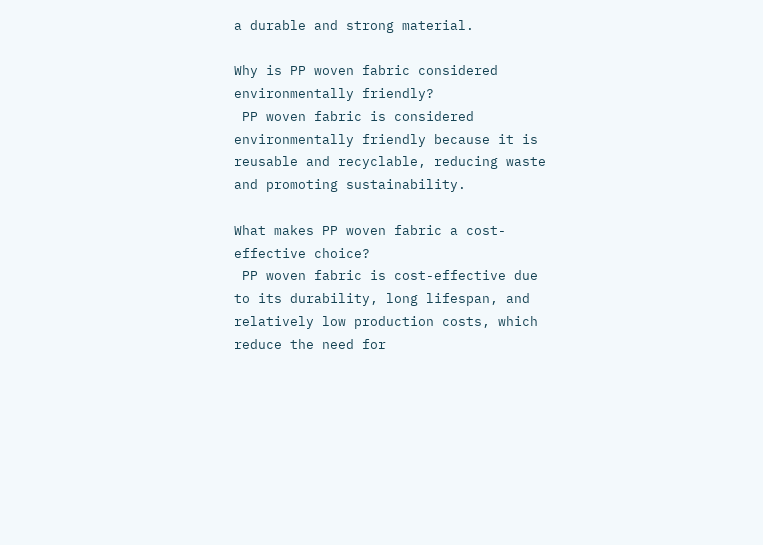a durable and strong material.

Why is PP woven fabric considered environmentally friendly?
 PP woven fabric is considered environmentally friendly because it is reusable and recyclable, reducing waste and promoting sustainability.

What makes PP woven fabric a cost-effective choice?
 PP woven fabric is cost-effective due to its durability, long lifespan, and relatively low production costs, which reduce the need for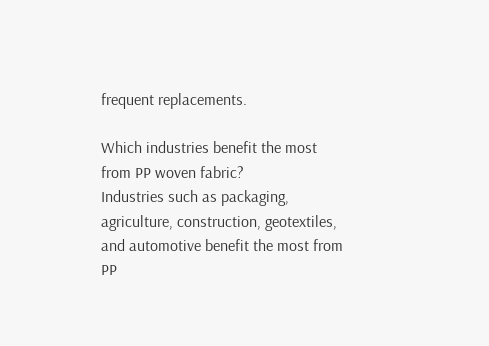frequent replacements.

Which industries benefit the most from PP woven fabric?
Industries such as packaging, agriculture, construction, geotextiles, and automotive benefit the most from PP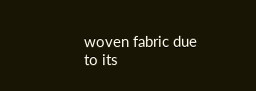woven fabric due to its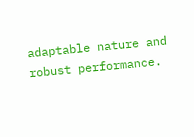adaptable nature and robust performance.